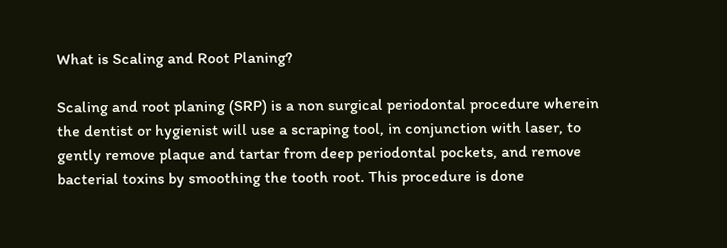What is Scaling and Root Planing?

Scaling and root planing (SRP) is a non surgical periodontal procedure wherein the dentist or hygienist will use a scraping tool, in conjunction with laser, to gently remove plaque and tartar from deep periodontal pockets, and remove bacterial toxins by smoothing the tooth root. This procedure is done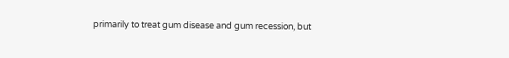primarily to treat gum disease and gum recession, but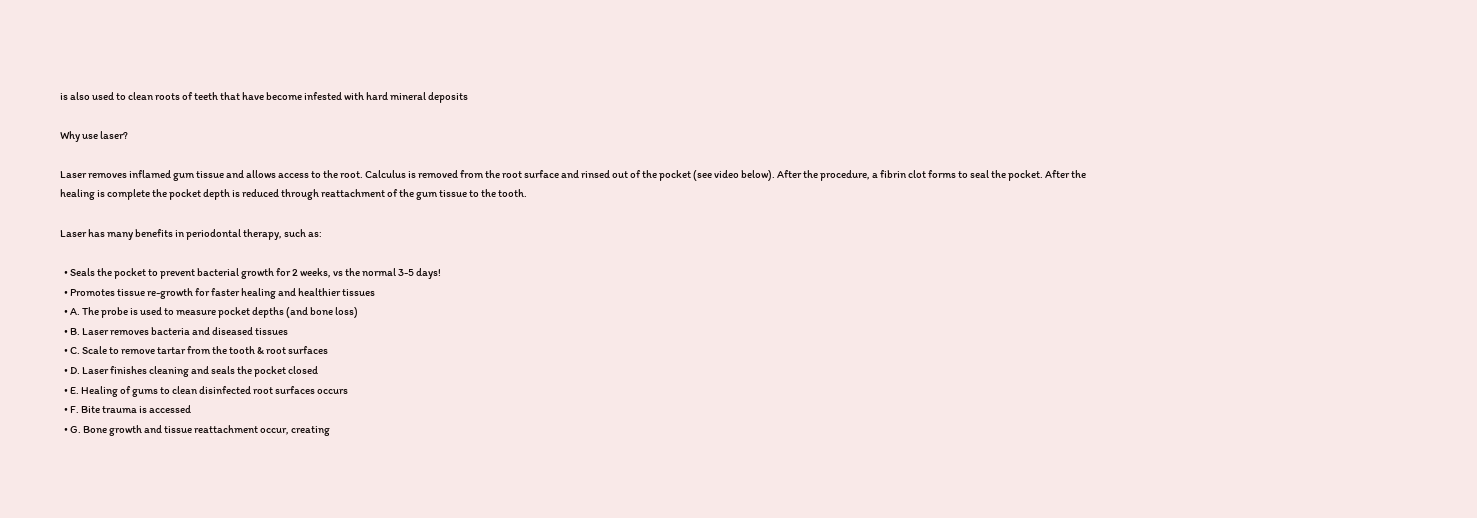is also used to clean roots of teeth that have become infested with hard mineral deposits

Why use laser?

Laser removes inflamed gum tissue and allows access to the root. Calculus is removed from the root surface and rinsed out of the pocket (see video below). After the procedure, a fibrin clot forms to seal the pocket. After the healing is complete the pocket depth is reduced through reattachment of the gum tissue to the tooth.

Laser has many benefits in periodontal therapy, such as:

  • Seals the pocket to prevent bacterial growth for 2 weeks, vs the normal 3-5 days!
  • Promotes tissue re-growth for faster healing and healthier tissues
  • A. The probe is used to measure pocket depths (and bone loss)
  • B. Laser removes bacteria and diseased tissues
  • C. Scale to remove tartar from the tooth & root surfaces
  • D. Laser finishes cleaning and seals the pocket closed
  • E. Healing of gums to clean disinfected root surfaces occurs
  • F. Bite trauma is accessed
  • G. Bone growth and tissue reattachment occur, creating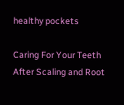healthy pockets

Caring For Your Teeth After Scaling and Root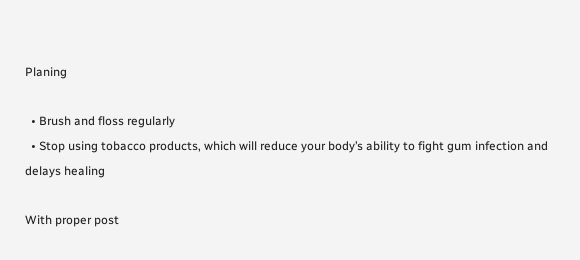Planing

  • Brush and floss regularly
  • Stop using tobacco products, which will reduce your body’s ability to fight gum infection and delays healing

With proper post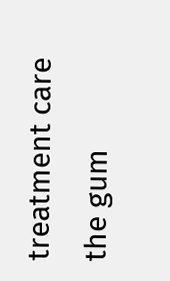treatment care the gum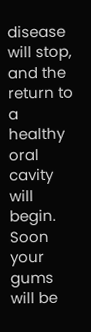disease will stop, and the return to a healthy oral cavity will begin. Soon your gums will be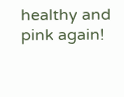healthy and pink again!